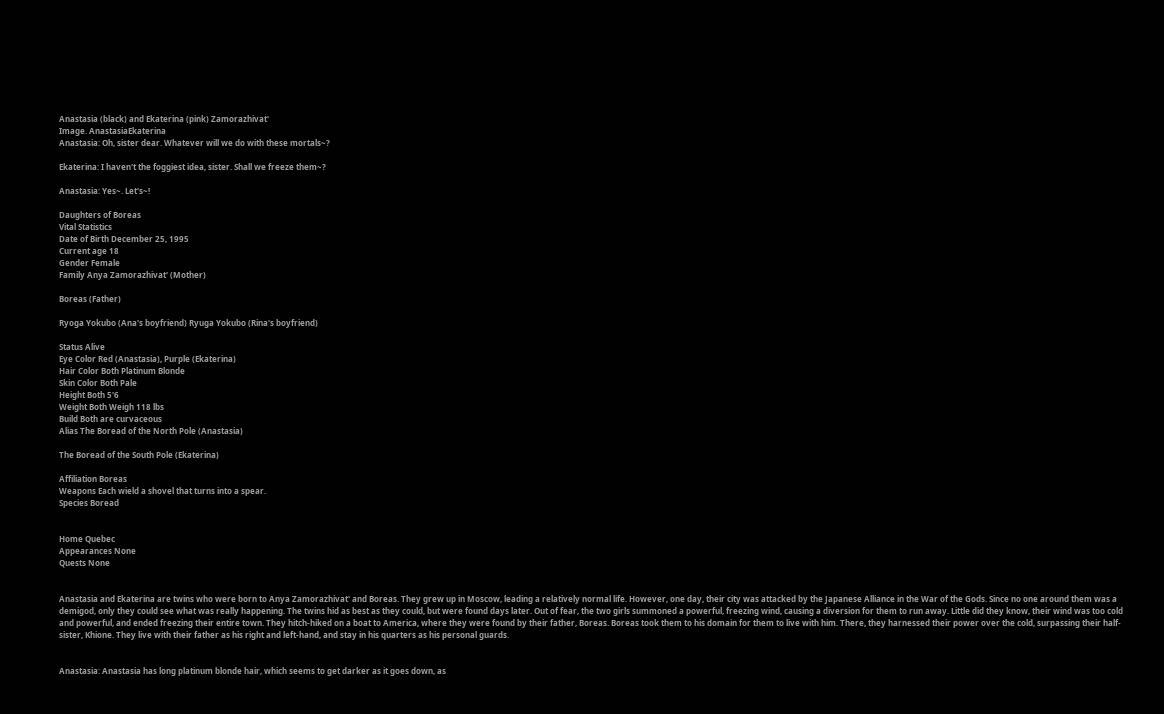Anastasia (black) and Ekaterina (pink) Zamorazhivat'
Image. AnastasiaEkaterina
Anastasia: Oh, sister dear. Whatever will we do with these mortals~?

Ekaterina: I haven't the foggiest idea, sister. Shall we freeze them~?

Anastasia: Yes~. Let's~!

Daughters of Boreas
Vital Statistics
Date of Birth December 25, 1995
Current age 18
Gender Female
Family Anya Zamorazhivat' (Mother)

Boreas (Father)

Ryoga Yokubo (Ana's boyfriend) Ryuga Yokubo (Rina's boyfriend)

Status Alive
Eye Color Red (Anastasia), Purple (Ekaterina)
Hair Color Both Platinum Blonde
Skin Color Both Pale
Height Both 5'6
Weight Both Weigh 118 lbs
Build Both are curvaceous
Alias The Boread of the North Pole (Anastasia)

The Boread of the South Pole (Ekaterina)

Affiliation Boreas
Weapons Each wield a shovel that turns into a spear.
Species Boread


Home Quebec
Appearances None
Quests None


Anastasia and Ekaterina are twins who were born to Anya Zamorazhivat' and Boreas. They grew up in Moscow, leading a relatively normal life. However, one day, their city was attacked by the Japanese Alliance in the War of the Gods. Since no one around them was a demigod, only they could see what was really happening. The twins hid as best as they could, but were found days later. Out of fear, the two girls summoned a powerful, freezing wind, causing a diversion for them to run away. Little did they know, their wind was too cold and powerful, and ended freezing their entire town. They hitch-hiked on a boat to America, where they were found by their father, Boreas. Boreas took them to his domain for them to live with him. There, they harnessed their power over the cold, surpassing their half-sister, Khione. They live with their father as his right and left-hand, and stay in his quarters as his personal guards.


Anastasia: Anastasia has long platinum blonde hair, which seems to get darker as it goes down, as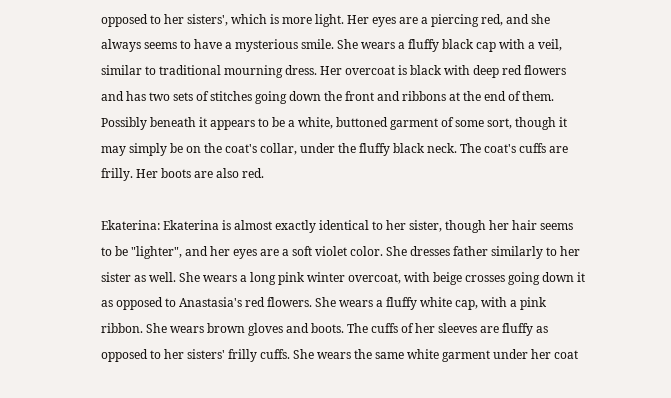opposed to her sisters', which is more light. Her eyes are a piercing red, and she always seems to have a mysterious smile. She wears a fluffy black cap with a veil, similar to traditional mourning dress. Her overcoat is black with deep red flowers and has two sets of stitches going down the front and ribbons at the end of them. Possibly beneath it appears to be a white, buttoned garment of some sort, though it may simply be on the coat's collar, under the fluffy black neck. The coat's cuffs are frilly. Her boots are also red.

Ekaterina: Ekaterina is almost exactly identical to her sister, though her hair seems to be "lighter", and her eyes are a soft violet color. She dresses father similarly to her sister as well. She wears a long pink winter overcoat, with beige crosses going down it as opposed to Anastasia's red flowers. She wears a fluffy white cap, with a pink ribbon. She wears brown gloves and boots. The cuffs of her sleeves are fluffy as opposed to her sisters' frilly cuffs. She wears the same white garment under her coat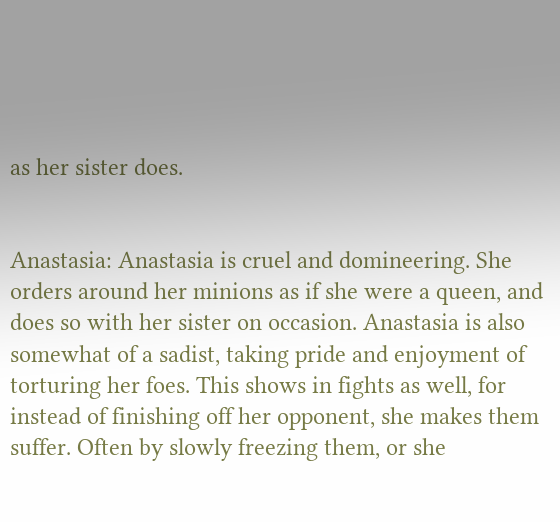as her sister does.


Anastasia: Anastasia is cruel and domineering. She orders around her minions as if she were a queen, and does so with her sister on occasion. Anastasia is also somewhat of a sadist, taking pride and enjoyment of torturing her foes. This shows in fights as well, for instead of finishing off her opponent, she makes them suffer. Often by slowly freezing them, or she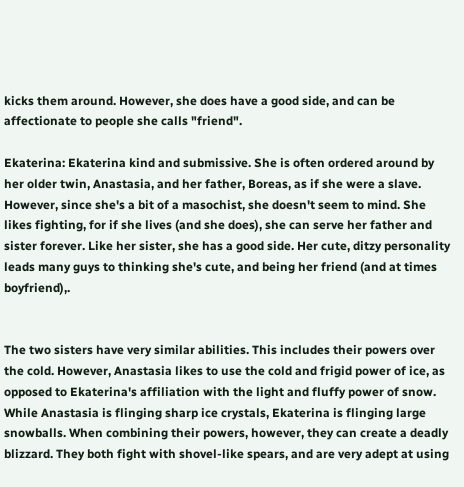kicks them around. However, she does have a good side, and can be affectionate to people she calls "friend".

Ekaterina: Ekaterina kind and submissive. She is often ordered around by her older twin, Anastasia, and her father, Boreas, as if she were a slave. However, since she's a bit of a masochist, she doesn't seem to mind. She likes fighting, for if she lives (and she does), she can serve her father and sister forever. Like her sister, she has a good side. Her cute, ditzy personality leads many guys to thinking she's cute, and being her friend (and at times boyfriend),.


The two sisters have very similar abilities. This includes their powers over the cold. However, Anastasia likes to use the cold and frigid power of ice, as opposed to Ekaterina's affiliation with the light and fluffy power of snow. While Anastasia is flinging sharp ice crystals, Ekaterina is flinging large snowballs. When combining their powers, however, they can create a deadly blizzard. They both fight with shovel-like spears, and are very adept at using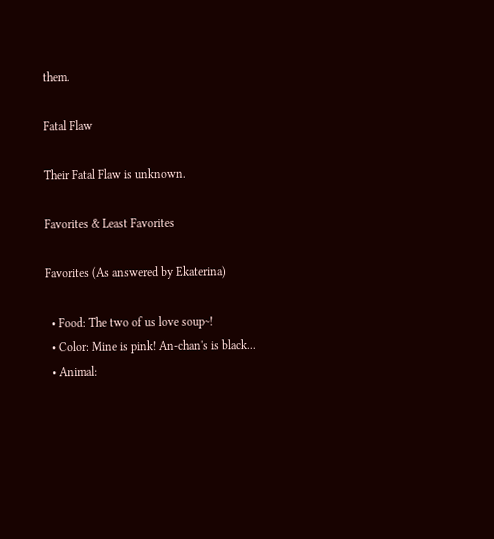them.

Fatal Flaw

Their Fatal Flaw is unknown.

Favorites & Least Favorites

Favorites (As answered by Ekaterina)

  • Food: The two of us love soup~!
  • Color: Mine is pink! An-chan's is black...
  • Animal: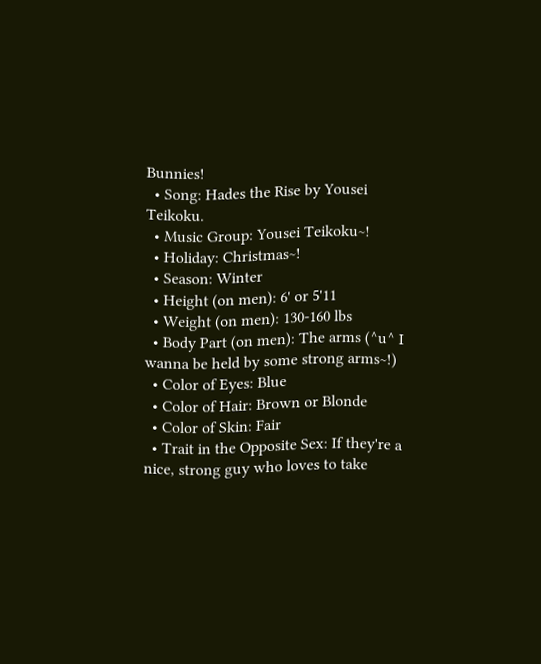Bunnies!
  • Song: Hades the Rise by Yousei Teikoku.
  • Music Group: Yousei Teikoku~!
  • Holiday: Christmas~!
  • Season: Winter
  • Height (on men): 6' or 5'11
  • Weight (on men): 130-160 lbs
  • Body Part (on men): The arms (^u^ I wanna be held by some strong arms~!)
  • Color of Eyes: Blue
  • Color of Hair: Brown or Blonde
  • Color of Skin: Fair
  • Trait in the Opposite Sex: If they're a nice, strong guy who loves to take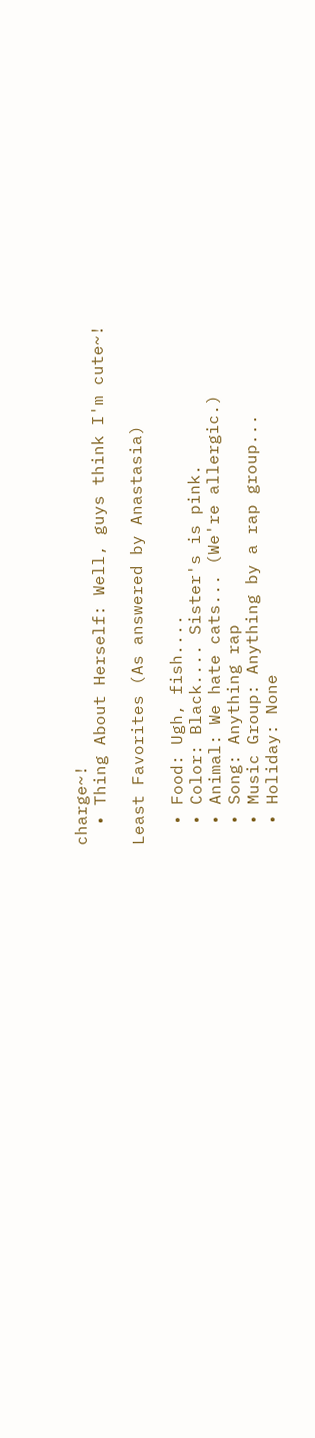charge~!
  • Thing About Herself: Well, guys think I'm cute~!

Least Favorites (As answered by Anastasia)

  • Food: Ugh, fish....
  • Color: Black.... Sister's is pink.
  • Animal: We hate cats... (We're allergic.)
  • Song: Anything rap
  • Music Group: Anything by a rap group...
  • Holiday: None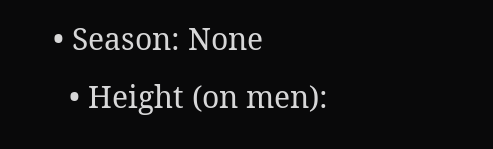• Season: None
  • Height (on men):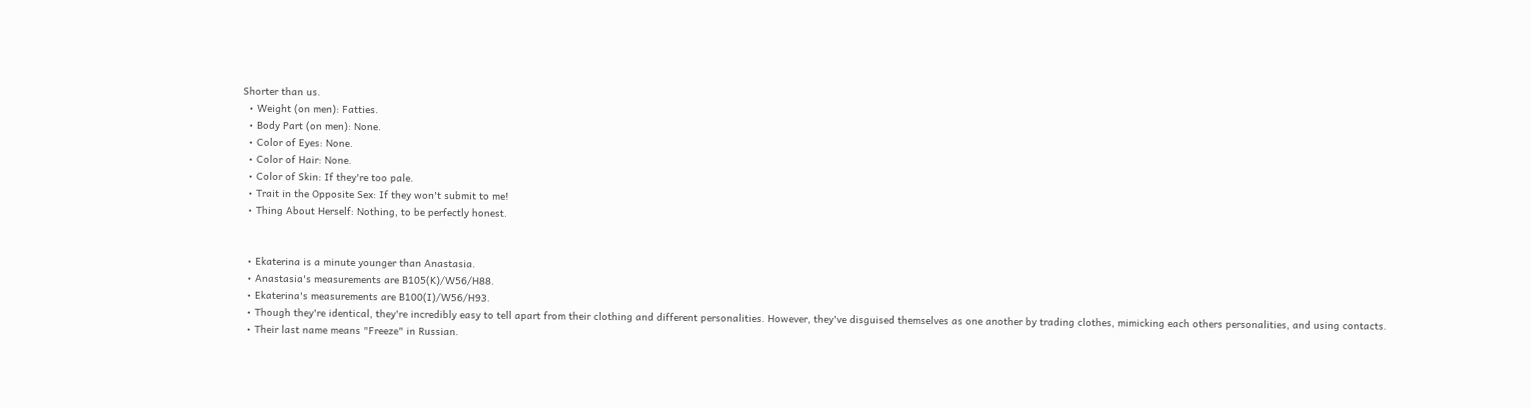Shorter than us.
  • Weight (on men): Fatties.
  • Body Part (on men): None.
  • Color of Eyes: None.
  • Color of Hair: None.
  • Color of Skin: If they're too pale.
  • Trait in the Opposite Sex: If they won't submit to me!
  • Thing About Herself: Nothing, to be perfectly honest.


  • Ekaterina is a minute younger than Anastasia.
  • Anastasia's measurements are B105(K)/W56/H88.
  • Ekaterina's measurements are B100(I)/W56/H93.
  • Though they're identical, they're incredibly easy to tell apart from their clothing and different personalities. However, they've disguised themselves as one another by trading clothes, mimicking each others personalities, and using contacts.
  • Their last name means "Freeze" in Russian.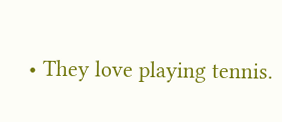• They love playing tennis.